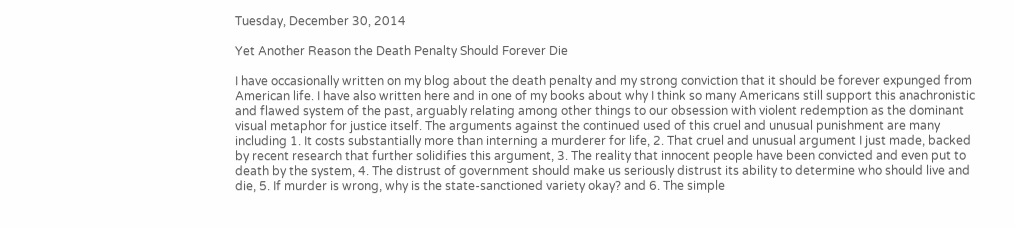Tuesday, December 30, 2014

Yet Another Reason the Death Penalty Should Forever Die

I have occasionally written on my blog about the death penalty and my strong conviction that it should be forever expunged from American life. I have also written here and in one of my books about why I think so many Americans still support this anachronistic and flawed system of the past, arguably relating among other things to our obsession with violent redemption as the dominant visual metaphor for justice itself. The arguments against the continued used of this cruel and unusual punishment are many including 1. It costs substantially more than interning a murderer for life, 2. That cruel and unusual argument I just made, backed by recent research that further solidifies this argument, 3. The reality that innocent people have been convicted and even put to death by the system, 4. The distrust of government should make us seriously distrust its ability to determine who should live and die, 5. If murder is wrong, why is the state-sanctioned variety okay? and 6. The simple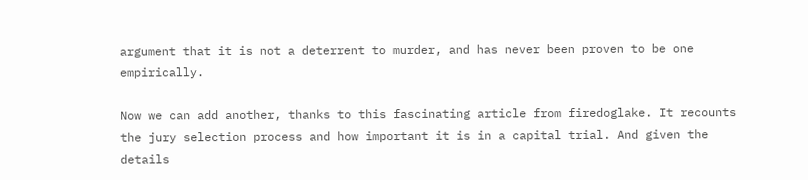argument that it is not a deterrent to murder, and has never been proven to be one empirically.

Now we can add another, thanks to this fascinating article from firedoglake. It recounts the jury selection process and how important it is in a capital trial. And given the details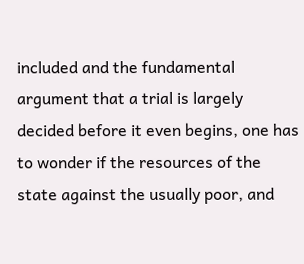included and the fundamental argument that a trial is largely decided before it even begins, one has to wonder if the resources of the state against the usually poor, and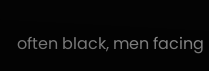often black, men facing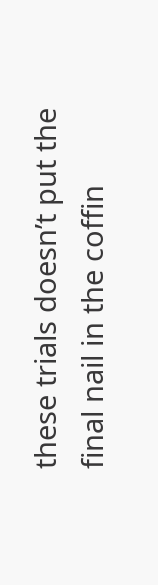these trials doesn’t put the final nail in the coffin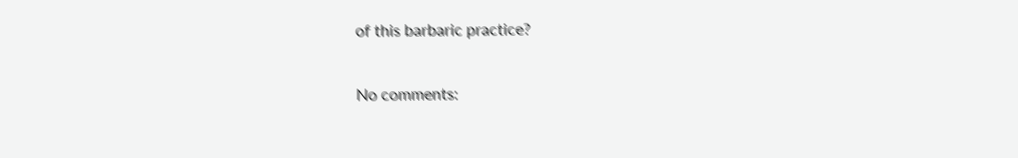of this barbaric practice?

No comments: